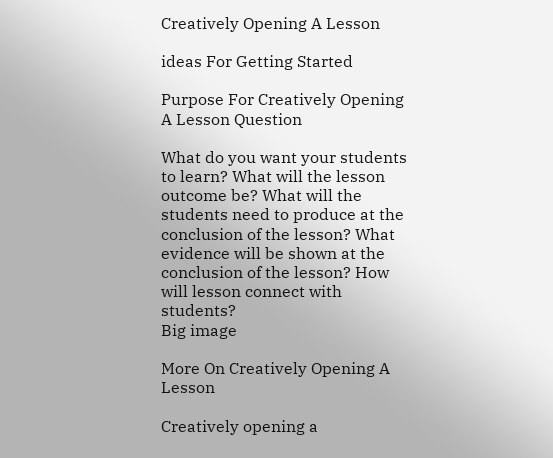Creatively Opening A Lesson

ideas For Getting Started

Purpose For Creatively Opening A Lesson Question

What do you want your students to learn? What will the lesson outcome be? What will the students need to produce at the conclusion of the lesson? What evidence will be shown at the conclusion of the lesson? How will lesson connect with students?
Big image

More On Creatively Opening A Lesson

Creatively opening a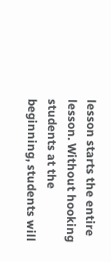lesson starts the entire lesson. Without hooking students at the beginning, students will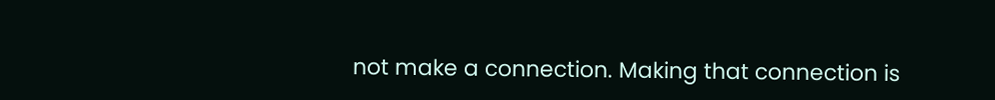not make a connection. Making that connection is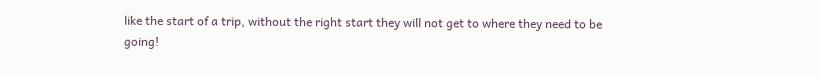like the start of a trip, without the right start they will not get to where they need to be going!